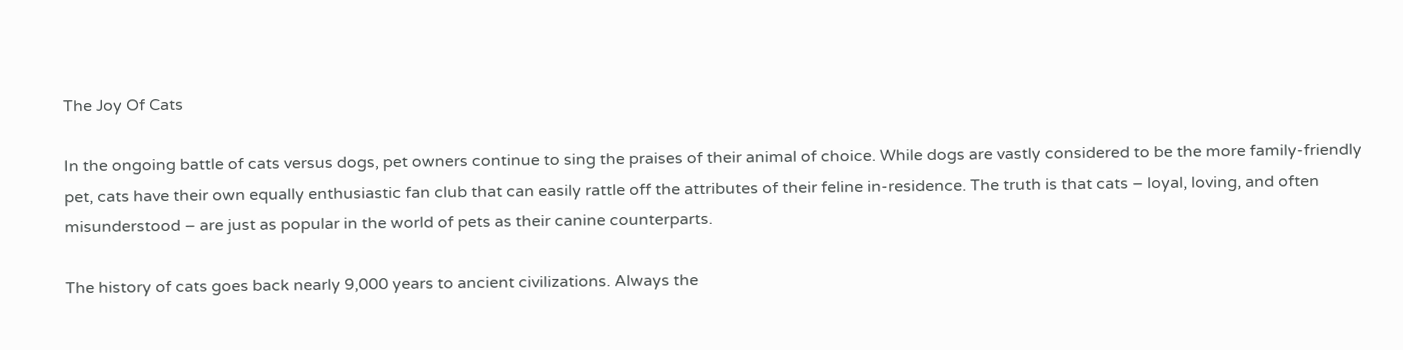The Joy Of Cats

In the ongoing battle of cats versus dogs, pet owners continue to sing the praises of their animal of choice. While dogs are vastly considered to be the more family-friendly pet, cats have their own equally enthusiastic fan club that can easily rattle off the attributes of their feline in-residence. The truth is that cats – loyal, loving, and often misunderstood – are just as popular in the world of pets as their canine counterparts.

The history of cats goes back nearly 9,000 years to ancient civilizations. Always the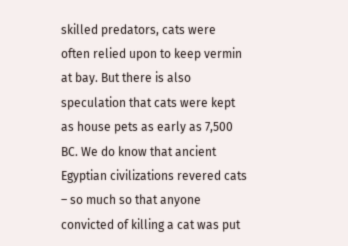skilled predators, cats were often relied upon to keep vermin at bay. But there is also speculation that cats were kept as house pets as early as 7,500 BC. We do know that ancient Egyptian civilizations revered cats – so much so that anyone convicted of killing a cat was put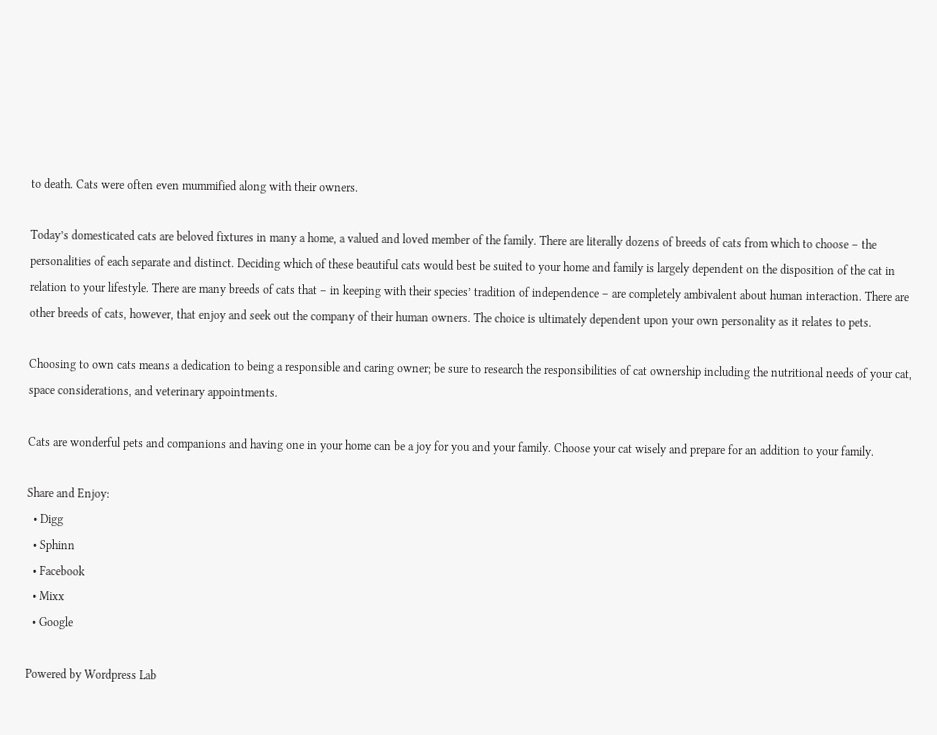to death. Cats were often even mummified along with their owners.

Today’s domesticated cats are beloved fixtures in many a home, a valued and loved member of the family. There are literally dozens of breeds of cats from which to choose – the personalities of each separate and distinct. Deciding which of these beautiful cats would best be suited to your home and family is largely dependent on the disposition of the cat in relation to your lifestyle. There are many breeds of cats that – in keeping with their species’ tradition of independence – are completely ambivalent about human interaction. There are other breeds of cats, however, that enjoy and seek out the company of their human owners. The choice is ultimately dependent upon your own personality as it relates to pets.

Choosing to own cats means a dedication to being a responsible and caring owner; be sure to research the responsibilities of cat ownership including the nutritional needs of your cat, space considerations, and veterinary appointments.

Cats are wonderful pets and companions and having one in your home can be a joy for you and your family. Choose your cat wisely and prepare for an addition to your family.

Share and Enjoy:
  • Digg
  • Sphinn
  • Facebook
  • Mixx
  • Google

Powered by Wordpress Lab